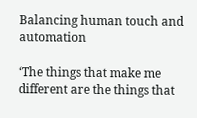Balancing human touch and automation

‘The things that make me different are the things that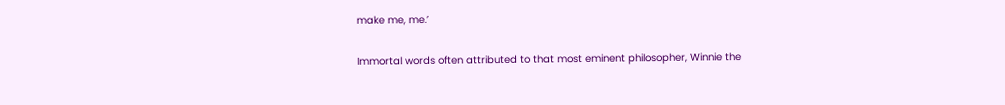make me, me.’

Immortal words often attributed to that most eminent philosopher, Winnie the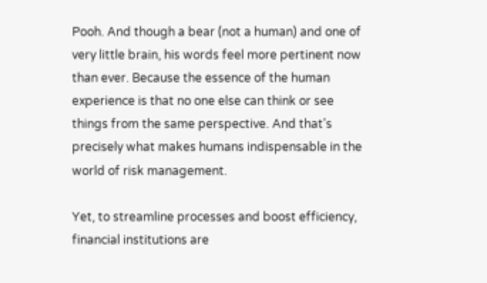Pooh. And though a bear (not a human) and one of very little brain, his words feel more pertinent now than ever. Because the essence of the human experience is that no one else can think or see things from the same perspective. And that’s precisely what makes humans indispensable in the world of risk management.

Yet, to streamline processes and boost efficiency, financial institutions are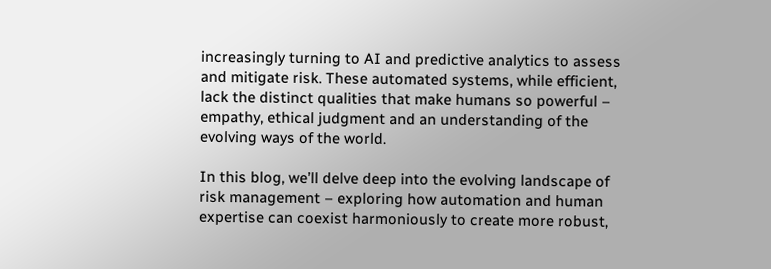increasingly turning to AI and predictive analytics to assess and mitigate risk. These automated systems, while efficient, lack the distinct qualities that make humans so powerful – empathy, ethical judgment and an understanding of the evolving ways of the world.

In this blog, we’ll delve deep into the evolving landscape of risk management – exploring how automation and human expertise can coexist harmoniously to create more robust,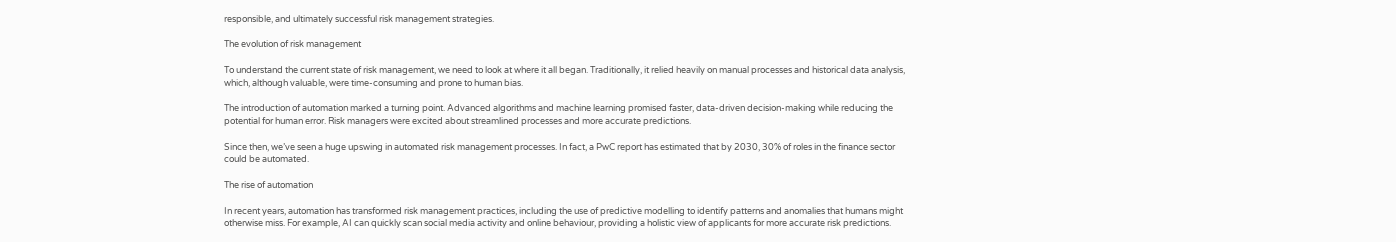responsible, and ultimately successful risk management strategies.

The evolution of risk management

To understand the current state of risk management, we need to look at where it all began. Traditionally, it relied heavily on manual processes and historical data analysis, which, although valuable, were time-consuming and prone to human bias.

The introduction of automation marked a turning point. Advanced algorithms and machine learning promised faster, data-driven decision-making while reducing the potential for human error. Risk managers were excited about streamlined processes and more accurate predictions.

Since then, we’ve seen a huge upswing in automated risk management processes. In fact, a PwC report has estimated that by 2030, 30% of roles in the finance sector could be automated.

The rise of automation

In recent years, automation has transformed risk management practices, including the use of predictive modelling to identify patterns and anomalies that humans might otherwise miss. For example, AI can quickly scan social media activity and online behaviour, providing a holistic view of applicants for more accurate risk predictions.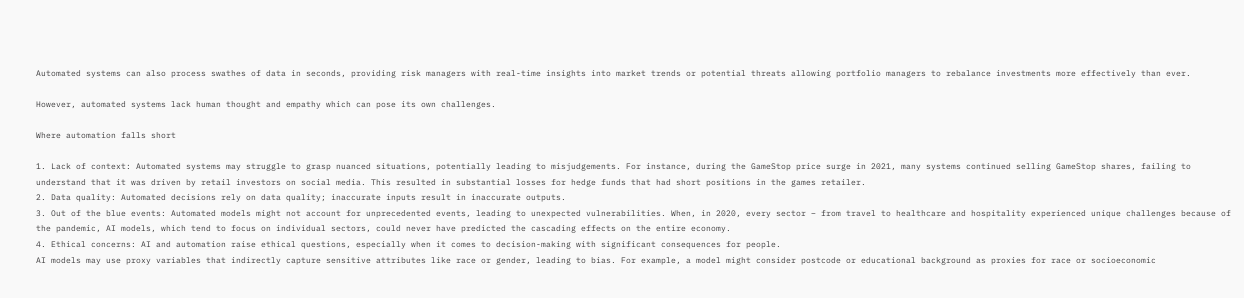Automated systems can also process swathes of data in seconds, providing risk managers with real-time insights into market trends or potential threats allowing portfolio managers to rebalance investments more effectively than ever.

However, automated systems lack human thought and empathy which can pose its own challenges.

Where automation falls short

1. Lack of context: Automated systems may struggle to grasp nuanced situations, potentially leading to misjudgements. For instance, during the GameStop price surge in 2021, many systems continued selling GameStop shares, failing to understand that it was driven by retail investors on social media. This resulted in substantial losses for hedge funds that had short positions in the games retailer.
2. Data quality: Automated decisions rely on data quality; inaccurate inputs result in inaccurate outputs.
3. Out of the blue events: Automated models might not account for unprecedented events, leading to unexpected vulnerabilities. When, in 2020, every sector – from travel to healthcare and hospitality experienced unique challenges because of the pandemic, AI models, which tend to focus on individual sectors, could never have predicted the cascading effects on the entire economy.
4. Ethical concerns: AI and automation raise ethical questions, especially when it comes to decision-making with significant consequences for people.
AI models may use proxy variables that indirectly capture sensitive attributes like race or gender, leading to bias. For example, a model might consider postcode or educational background as proxies for race or socioeconomic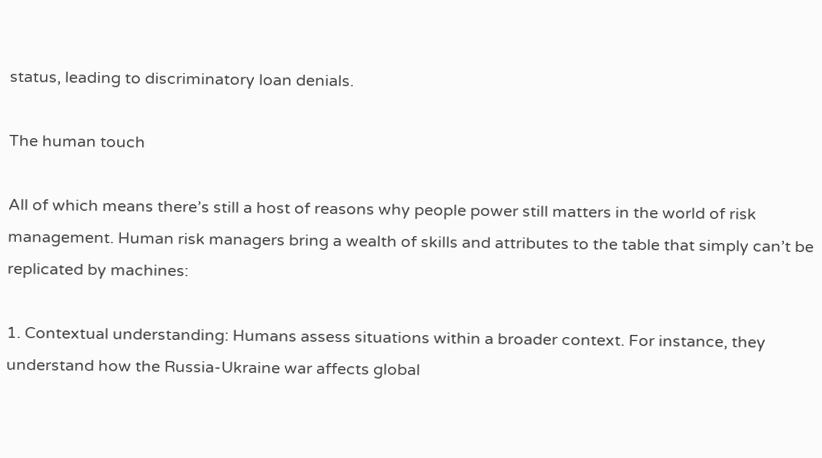status, leading to discriminatory loan denials.

The human touch

All of which means there’s still a host of reasons why people power still matters in the world of risk management. Human risk managers bring a wealth of skills and attributes to the table that simply can’t be replicated by machines:

1. Contextual understanding: Humans assess situations within a broader context. For instance, they understand how the Russia-Ukraine war affects global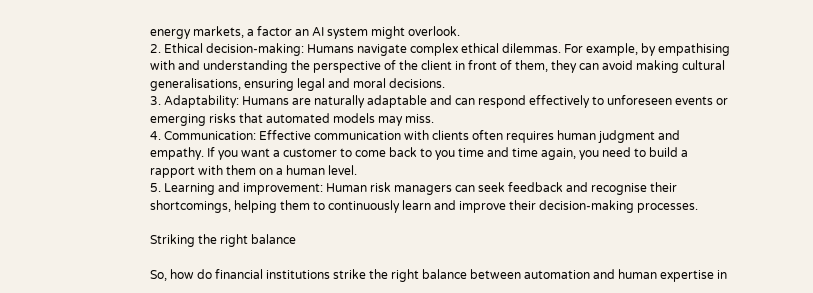energy markets, a factor an AI system might overlook.
2. Ethical decision-making: Humans navigate complex ethical dilemmas. For example, by empathising with and understanding the perspective of the client in front of them, they can avoid making cultural generalisations, ensuring legal and moral decisions.
3. Adaptability: Humans are naturally adaptable and can respond effectively to unforeseen events or emerging risks that automated models may miss.
4. Communication: Effective communication with clients often requires human judgment and empathy. If you want a customer to come back to you time and time again, you need to build a rapport with them on a human level.
5. Learning and improvement: Human risk managers can seek feedback and recognise their shortcomings, helping them to continuously learn and improve their decision-making processes.

Striking the right balance

So, how do financial institutions strike the right balance between automation and human expertise in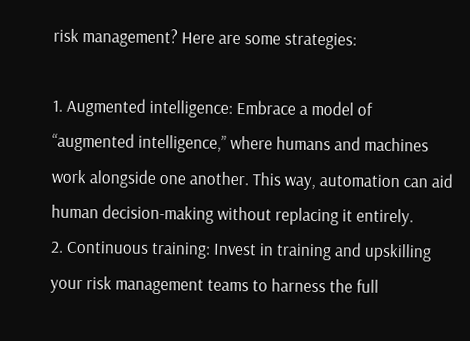risk management? Here are some strategies:

1. Augmented intelligence: Embrace a model of “augmented intelligence,” where humans and machines work alongside one another. This way, automation can aid human decision-making without replacing it entirely.
2. Continuous training: Invest in training and upskilling your risk management teams to harness the full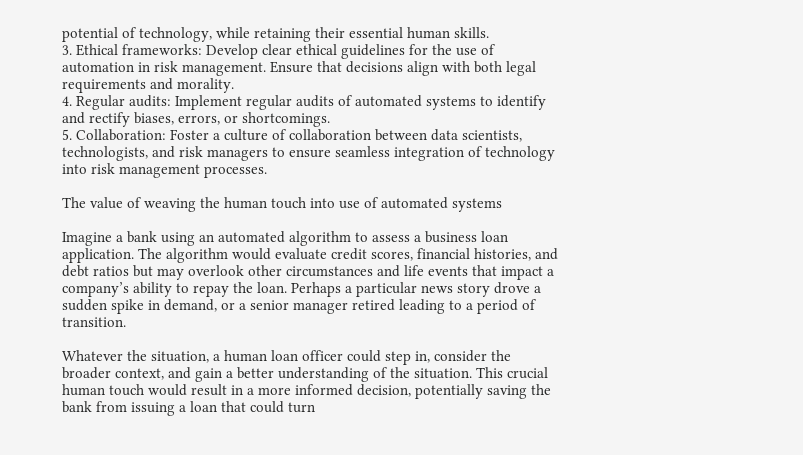potential of technology, while retaining their essential human skills.
3. Ethical frameworks: Develop clear ethical guidelines for the use of automation in risk management. Ensure that decisions align with both legal requirements and morality.
4. Regular audits: Implement regular audits of automated systems to identify and rectify biases, errors, or shortcomings.
5. Collaboration: Foster a culture of collaboration between data scientists, technologists, and risk managers to ensure seamless integration of technology into risk management processes.

The value of weaving the human touch into use of automated systems

Imagine a bank using an automated algorithm to assess a business loan application. The algorithm would evaluate credit scores, financial histories, and debt ratios but may overlook other circumstances and life events that impact a company’s ability to repay the loan. Perhaps a particular news story drove a sudden spike in demand, or a senior manager retired leading to a period of transition.

Whatever the situation, a human loan officer could step in, consider the broader context, and gain a better understanding of the situation. This crucial human touch would result in a more informed decision, potentially saving the bank from issuing a loan that could turn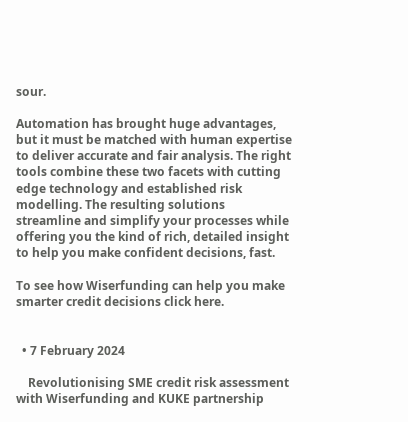sour.

Automation has brought huge advantages, but it must be matched with human expertise to deliver accurate and fair analysis. The right tools combine these two facets with cutting edge technology and established risk modelling. The resulting solutions streamline and simplify your processes while offering you the kind of rich, detailed insight to help you make confident decisions, fast.

To see how Wiserfunding can help you make smarter credit decisions click here.


  • 7 February 2024

    Revolutionising SME credit risk assessment with Wiserfunding and KUKE partnership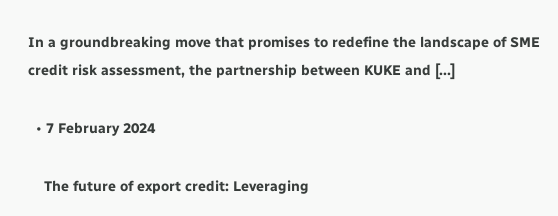In a groundbreaking move that promises to redefine the landscape of SME credit risk assessment, the partnership between KUKE and [...]

  • 7 February 2024

    The future of export credit: Leveraging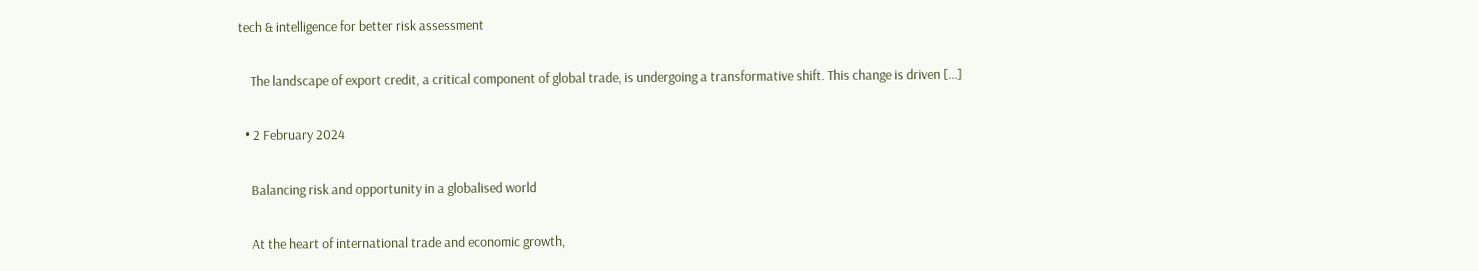tech & intelligence for better risk assessment

    The landscape of export credit, a critical component of global trade, is undergoing a transformative shift. This change is driven [...]

  • 2 February 2024

    Balancing risk and opportunity in a globalised world

    At the heart of international trade and economic growth,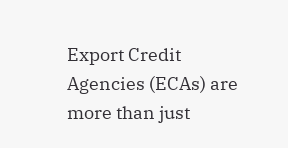Export Credit Agencies (ECAs) are more than just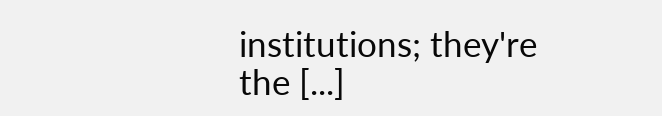institutions; they're the [...]